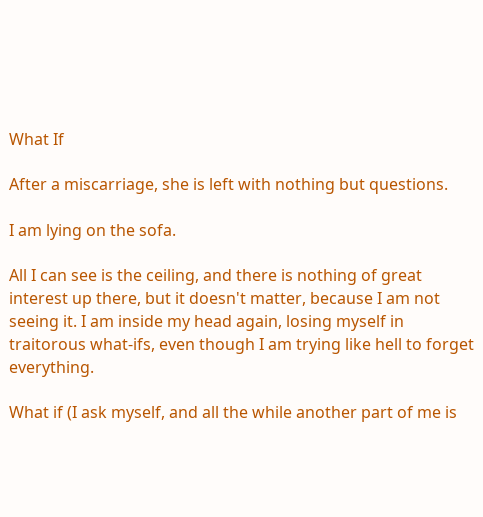What If

After a miscarriage, she is left with nothing but questions.

I am lying on the sofa.

All I can see is the ceiling, and there is nothing of great interest up there, but it doesn't matter, because I am not seeing it. I am inside my head again, losing myself in traitorous what-ifs, even though I am trying like hell to forget everything.

What if (I ask myself, and all the while another part of me is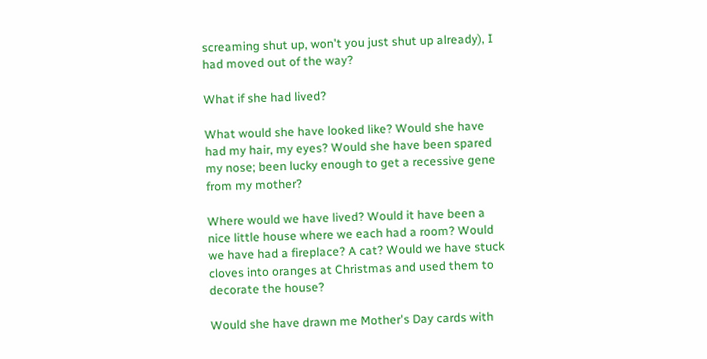screaming shut up, won't you just shut up already), I had moved out of the way?

What if she had lived?

What would she have looked like? Would she have had my hair, my eyes? Would she have been spared my nose; been lucky enough to get a recessive gene from my mother?

Where would we have lived? Would it have been a nice little house where we each had a room? Would we have had a fireplace? A cat? Would we have stuck cloves into oranges at Christmas and used them to decorate the house?

Would she have drawn me Mother's Day cards with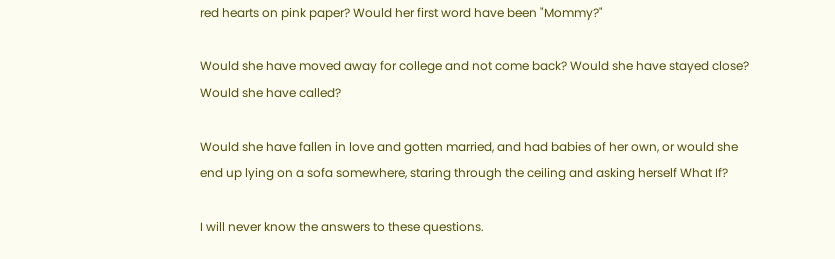red hearts on pink paper? Would her first word have been "Mommy?"

Would she have moved away for college and not come back? Would she have stayed close? Would she have called?

Would she have fallen in love and gotten married, and had babies of her own, or would she end up lying on a sofa somewhere, staring through the ceiling and asking herself What If?

I will never know the answers to these questions.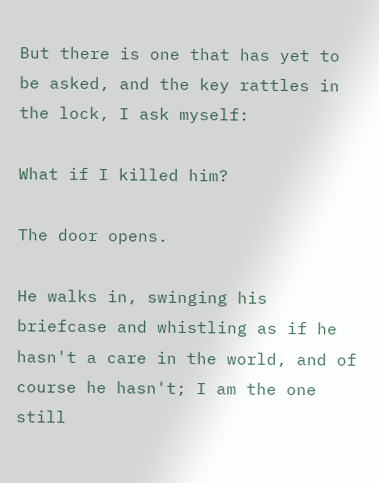But there is one that has yet to be asked, and the key rattles in the lock, I ask myself:

What if I killed him?

The door opens.

He walks in, swinging his briefcase and whistling as if he hasn't a care in the world, and of course he hasn't; I am the one still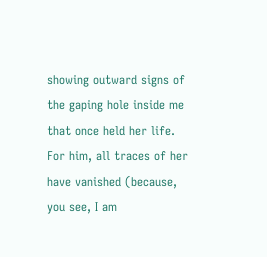showing outward signs of the gaping hole inside me that once held her life. For him, all traces of her have vanished (because, you see, I am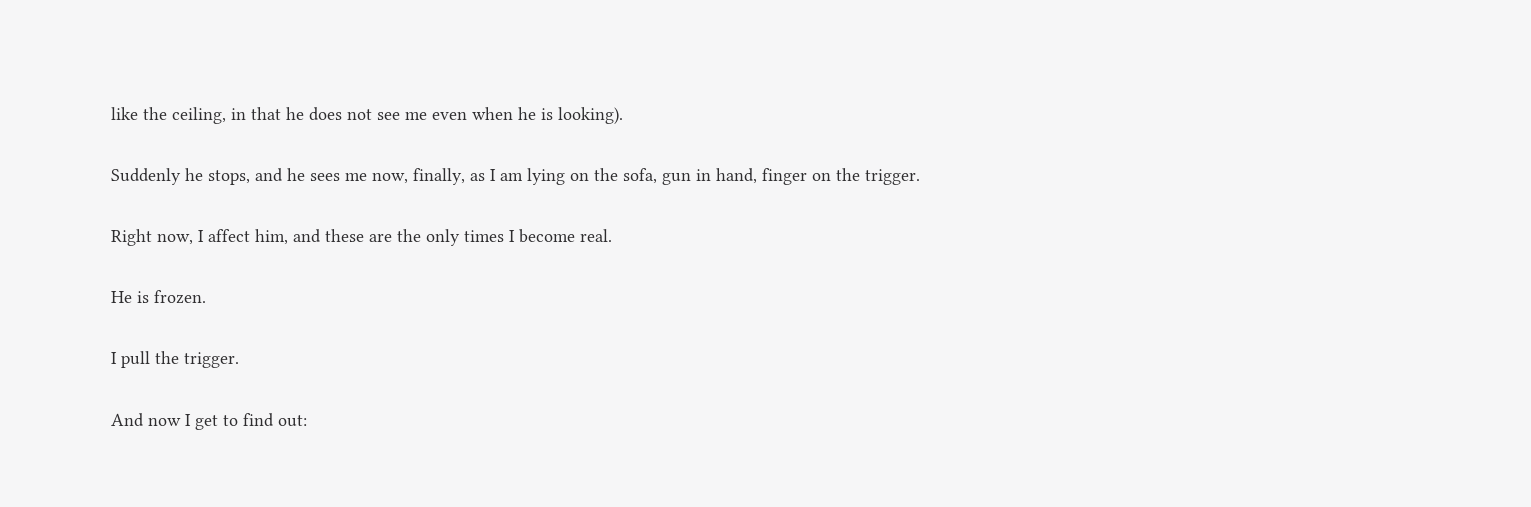like the ceiling, in that he does not see me even when he is looking).

Suddenly he stops, and he sees me now, finally, as I am lying on the sofa, gun in hand, finger on the trigger.

Right now, I affect him, and these are the only times I become real.

He is frozen.

I pull the trigger.

And now I get to find out: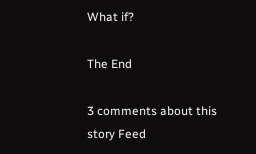What if?

The End

3 comments about this story Feed